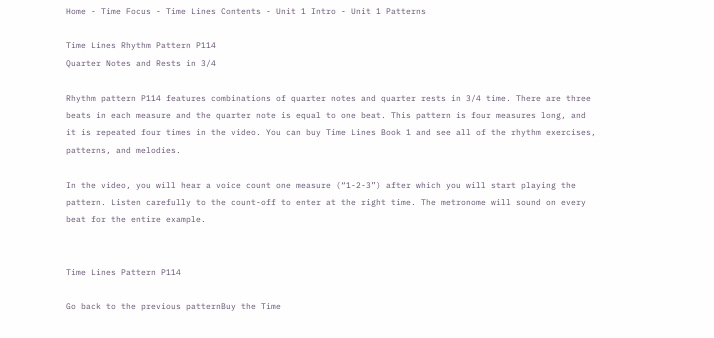Home - Time Focus - Time Lines Contents - Unit 1 Intro - Unit 1 Patterns

Time Lines Rhythm Pattern P114
Quarter Notes and Rests in 3/4

Rhythm pattern P114 features combinations of quarter notes and quarter rests in 3/4 time. There are three beats in each measure and the quarter note is equal to one beat. This pattern is four measures long, and it is repeated four times in the video. You can buy Time Lines Book 1 and see all of the rhythm exercises, patterns, and melodies.

In the video, you will hear a voice count one measure (“1-2-3”) after which you will start playing the pattern. Listen carefully to the count-off to enter at the right time. The metronome will sound on every beat for the entire example.


Time Lines Pattern P114

Go back to the previous patternBuy the Time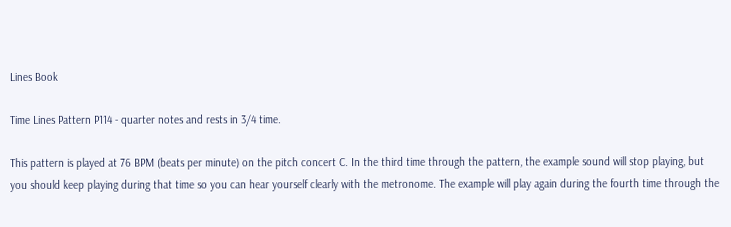Lines Book

Time Lines Pattern P114 - quarter notes and rests in 3/4 time.

This pattern is played at 76 BPM (beats per minute) on the pitch concert C. In the third time through the pattern, the example sound will stop playing, but you should keep playing during that time so you can hear yourself clearly with the metronome. The example will play again during the fourth time through the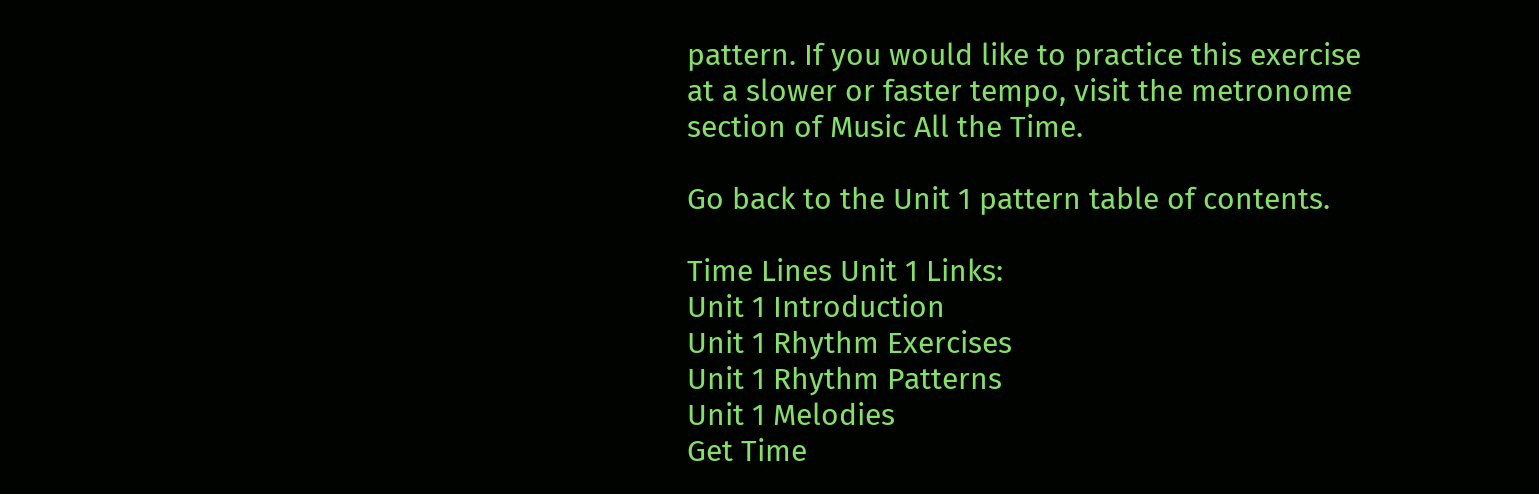pattern. If you would like to practice this exercise at a slower or faster tempo, visit the metronome section of Music All the Time.

Go back to the Unit 1 pattern table of contents.

Time Lines Unit 1 Links:
Unit 1 Introduction
Unit 1 Rhythm Exercises
Unit 1 Rhythm Patterns
Unit 1 Melodies
Get Time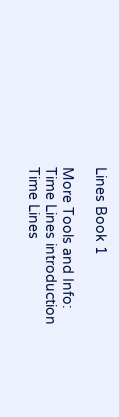Lines Book 1

More Tools and Info:
Time Lines introduction
Time Lines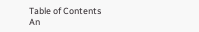Table of Contents
An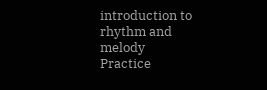introduction to rhythm and melody
Practice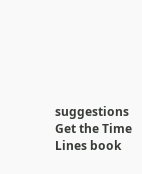suggestions
Get the Time Lines book